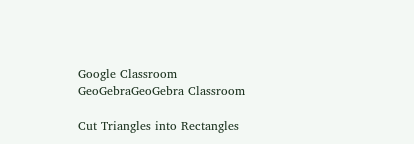Google Classroom
GeoGebraGeoGebra Classroom

Cut Triangles into Rectangles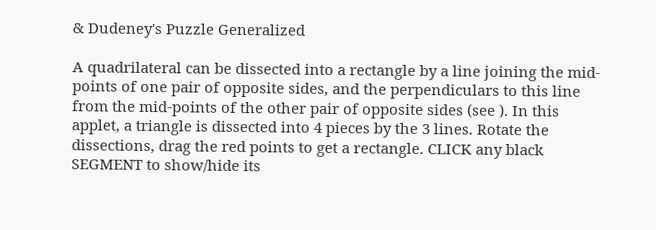& Dudeney's Puzzle Generalized

A quadrilateral can be dissected into a rectangle by a line joining the mid-points of one pair of opposite sides, and the perpendiculars to this line from the mid-points of the other pair of opposite sides (see ). In this applet, a triangle is dissected into 4 pieces by the 3 lines. Rotate the dissections, drag the red points to get a rectangle. CLICK any black SEGMENT to show/hide its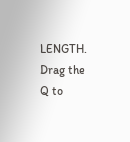LENGTH. Drag the Q to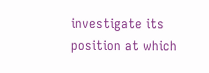investigate its position at which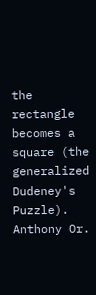the rectangle becomes a square (the generalized Dudeney's Puzzle).
Anthony Or.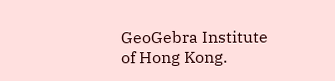GeoGebra Institute of Hong Kong.